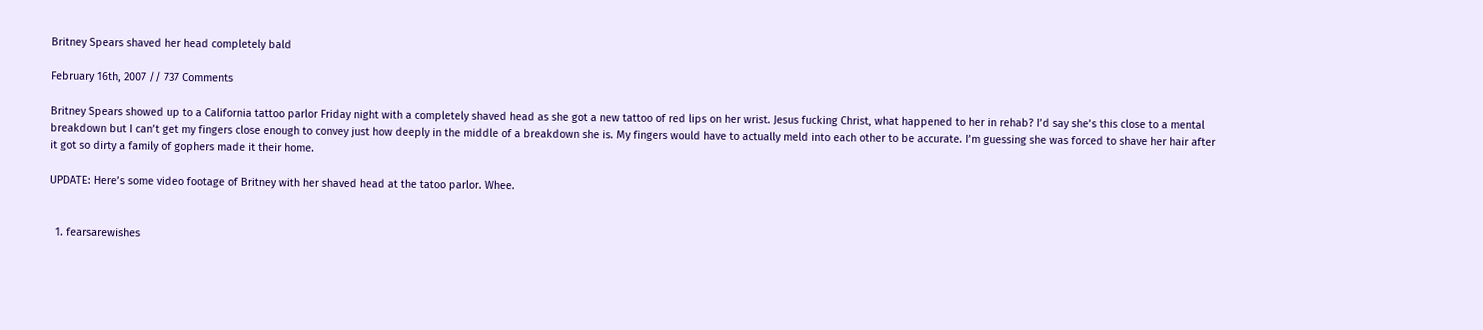Britney Spears shaved her head completely bald

February 16th, 2007 // 737 Comments

Britney Spears showed up to a California tattoo parlor Friday night with a completely shaved head as she got a new tattoo of red lips on her wrist. Jesus fucking Christ, what happened to her in rehab? I’d say she’s this close to a mental breakdown but I can’t get my fingers close enough to convey just how deeply in the middle of a breakdown she is. My fingers would have to actually meld into each other to be accurate. I’m guessing she was forced to shave her hair after it got so dirty a family of gophers made it their home.

UPDATE: Here’s some video footage of Britney with her shaved head at the tatoo parlor. Whee.


  1. fearsarewishes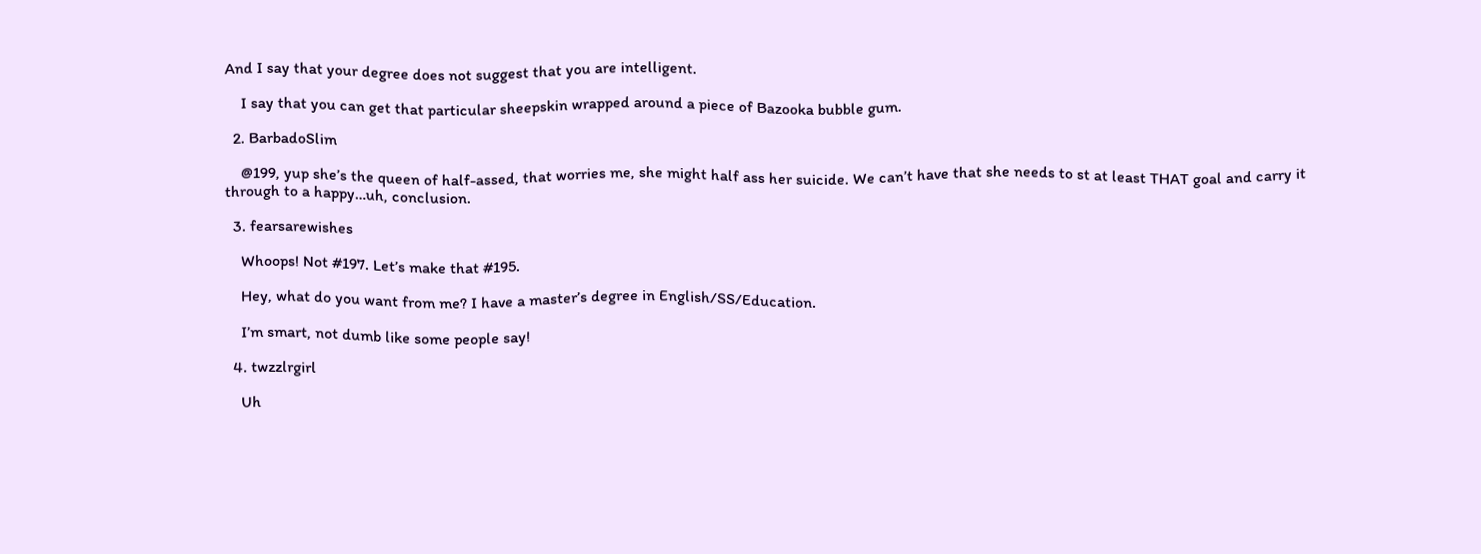And I say that your degree does not suggest that you are intelligent.

    I say that you can get that particular sheepskin wrapped around a piece of Bazooka bubble gum.

  2. BarbadoSlim

    @199, yup she’s the queen of half-assed, that worries me, she might half ass her suicide. We can’t have that she needs to st at least THAT goal and carry it through to a happy…uh, conclusion.

  3. fearsarewishes

    Whoops! Not #197. Let’s make that #195.

    Hey, what do you want from me? I have a master’s degree in English/SS/Education.

    I’m smart, not dumb like some people say!

  4. twzzlrgirl

    Uh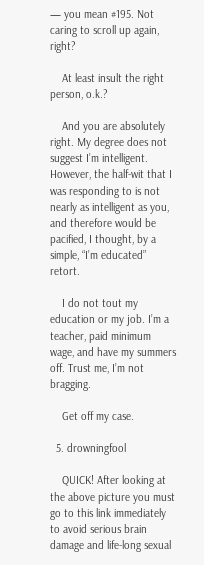— you mean #195. Not caring to scroll up again, right?

    At least insult the right person, o.k.?

    And you are absolutely right. My degree does not suggest I’m intelligent. However, the half-wit that I was responding to is not nearly as intelligent as you, and therefore would be pacified, I thought, by a simple, “I’m educated” retort.

    I do not tout my education or my job. I’m a teacher, paid minimum wage, and have my summers off. Trust me, I’m not bragging.

    Get off my case.

  5. drowningfool

    QUICK! After looking at the above picture you must go to this link immediately to avoid serious brain damage and life-long sexual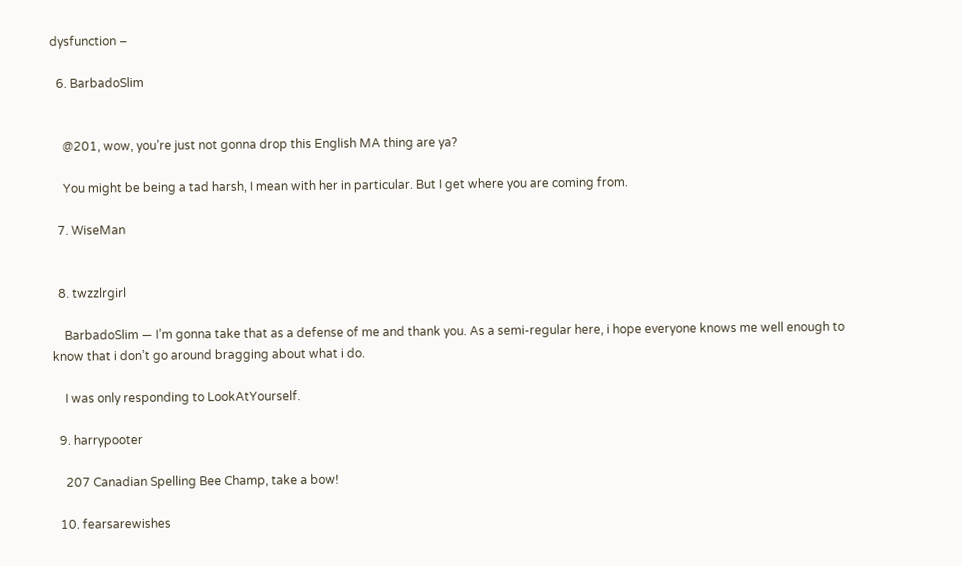dysfunction –

  6. BarbadoSlim


    @201, wow, you’re just not gonna drop this English MA thing are ya?

    You might be being a tad harsh, I mean with her in particular. But I get where you are coming from.

  7. WiseMan


  8. twzzlrgirl

    BarbadoSlim — I’m gonna take that as a defense of me and thank you. As a semi-regular here, i hope everyone knows me well enough to know that i don’t go around bragging about what i do.

    I was only responding to LookAtYourself.

  9. harrypooter

    207 Canadian Spelling Bee Champ, take a bow!

  10. fearsarewishes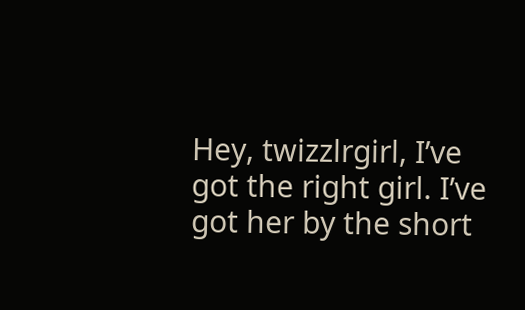Hey, twizzlrgirl, I’ve got the right girl. I’ve got her by the short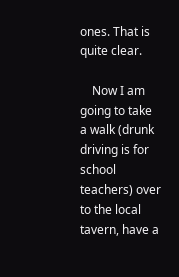ones. That is quite clear.

    Now I am going to take a walk (drunk driving is for school teachers) over to the local tavern, have a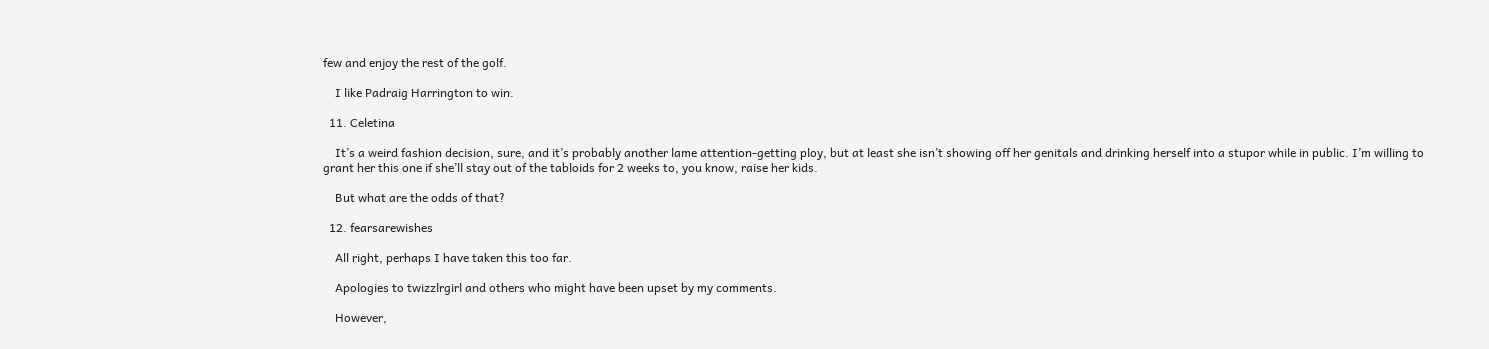few and enjoy the rest of the golf.

    I like Padraig Harrington to win.

  11. Celetina

    It’s a weird fashion decision, sure, and it’s probably another lame attention-getting ploy, but at least she isn’t showing off her genitals and drinking herself into a stupor while in public. I’m willing to grant her this one if she’ll stay out of the tabloids for 2 weeks to, you know, raise her kids.

    But what are the odds of that?

  12. fearsarewishes

    All right, perhaps I have taken this too far.

    Apologies to twizzlrgirl and others who might have been upset by my comments.

    However,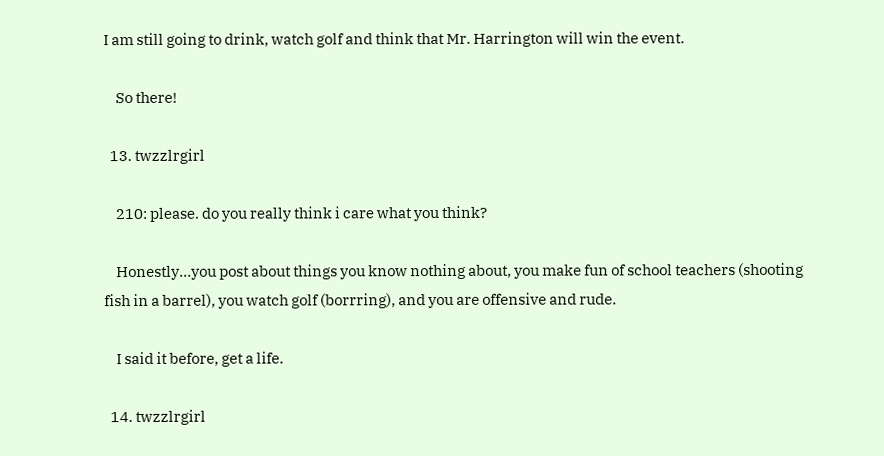I am still going to drink, watch golf and think that Mr. Harrington will win the event.

    So there!

  13. twzzlrgirl

    210: please. do you really think i care what you think?

    Honestly…you post about things you know nothing about, you make fun of school teachers (shooting fish in a barrel), you watch golf (borrring), and you are offensive and rude.

    I said it before, get a life.

  14. twzzlrgirl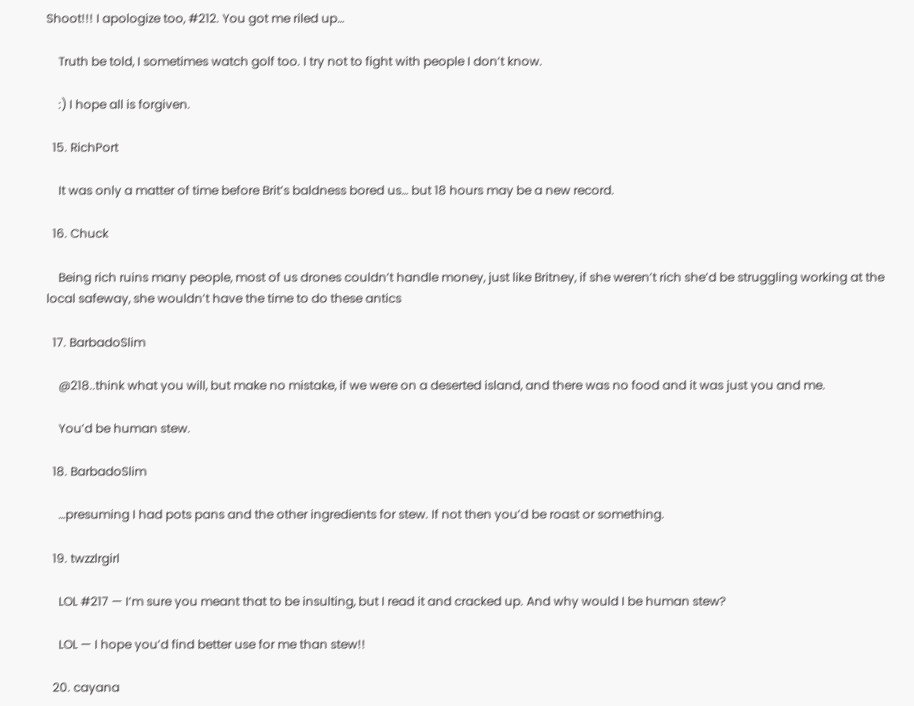Shoot!!! I apologize too, #212. You got me riled up…

    Truth be told, I sometimes watch golf too. I try not to fight with people I don’t know.

    :) I hope all is forgiven.

  15. RichPort

    It was only a matter of time before Brit’s baldness bored us… but 18 hours may be a new record.

  16. Chuck

    Being rich ruins many people, most of us drones couldn’t handle money, just like Britney, if she weren’t rich she’d be struggling working at the local safeway, she wouldn’t have the time to do these antics

  17. BarbadoSlim

    @218..think what you will, but make no mistake, if we were on a deserted island, and there was no food and it was just you and me.

    You’d be human stew.

  18. BarbadoSlim

    …presuming I had pots pans and the other ingredients for stew. If not then you’d be roast or something.

  19. twzzlrgirl

    LOL #217 — I’m sure you meant that to be insulting, but I read it and cracked up. And why would I be human stew?

    LOL — I hope you’d find better use for me than stew!!

  20. cayana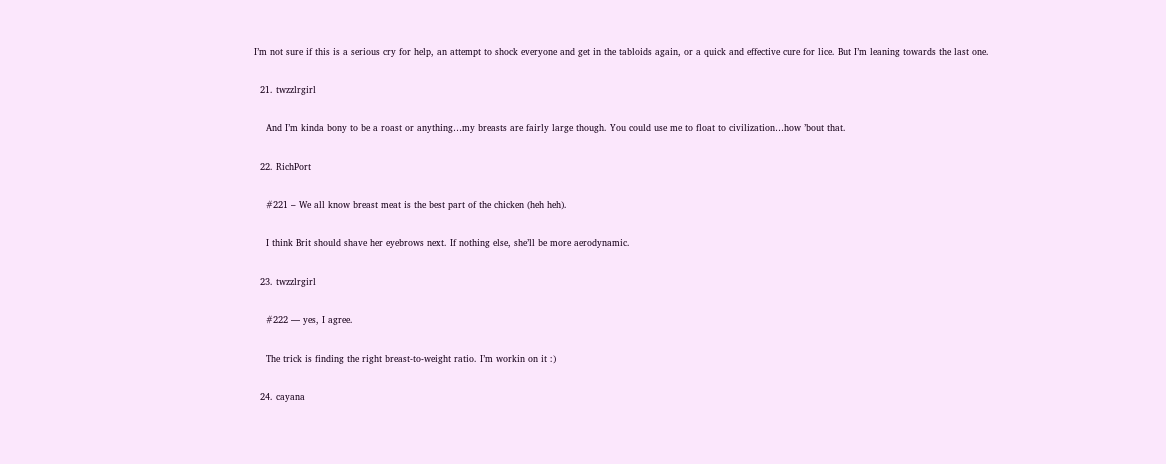I’m not sure if this is a serious cry for help, an attempt to shock everyone and get in the tabloids again, or a quick and effective cure for lice. But I’m leaning towards the last one.

  21. twzzlrgirl

    And I’m kinda bony to be a roast or anything…my breasts are fairly large though. You could use me to float to civilization…how ’bout that.

  22. RichPort

    #221 – We all know breast meat is the best part of the chicken (heh heh).

    I think Brit should shave her eyebrows next. If nothing else, she’ll be more aerodynamic.

  23. twzzlrgirl

    #222 — yes, I agree.

    The trick is finding the right breast-to-weight ratio. I’m workin on it :)

  24. cayana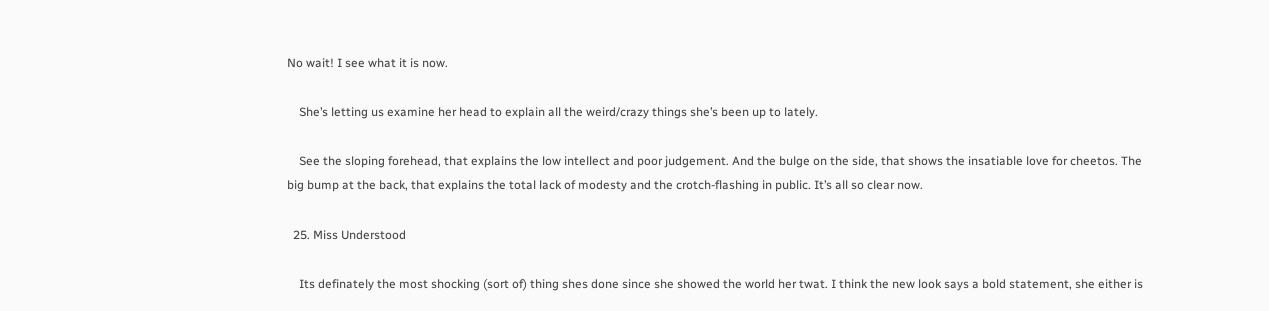No wait! I see what it is now.

    She’s letting us examine her head to explain all the weird/crazy things she’s been up to lately.

    See the sloping forehead, that explains the low intellect and poor judgement. And the bulge on the side, that shows the insatiable love for cheetos. The big bump at the back, that explains the total lack of modesty and the crotch-flashing in public. It’s all so clear now.

  25. Miss Understood

    Its definately the most shocking (sort of) thing shes done since she showed the world her twat. I think the new look says a bold statement, she either is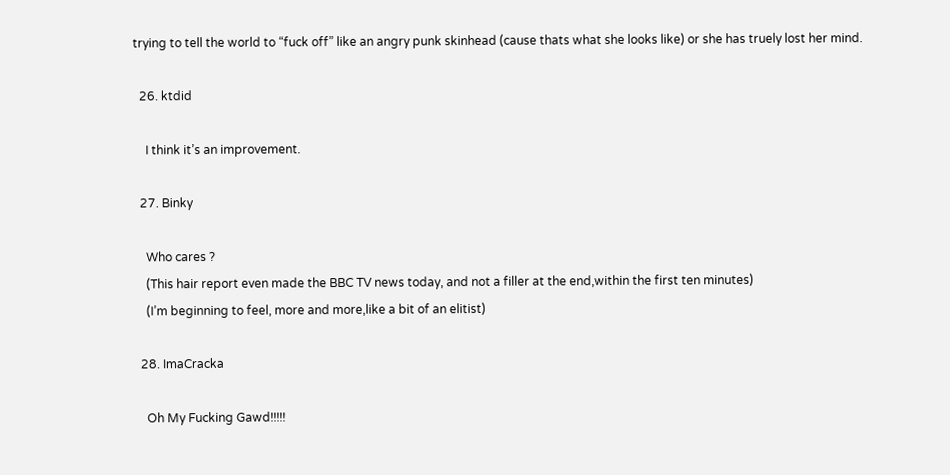trying to tell the world to “fuck off” like an angry punk skinhead (cause thats what she looks like) or she has truely lost her mind.

  26. ktdid

    I think it’s an improvement.

  27. Binky

    Who cares ?
    (This hair report even made the BBC TV news today, and not a filler at the end,within the first ten minutes)
    (I’m beginning to feel, more and more,like a bit of an elitist)

  28. ImaCracka

    Oh My Fucking Gawd!!!!!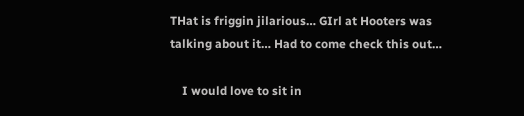THat is friggin jilarious… GIrl at Hooters was talking about it… Had to come check this out…

    I would love to sit in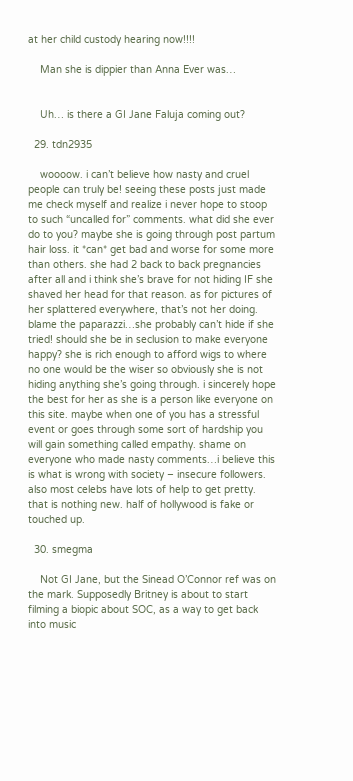at her child custody hearing now!!!!

    Man she is dippier than Anna Ever was…


    Uh… is there a GI Jane Faluja coming out?

  29. tdn2935

    woooow. i can’t believe how nasty and cruel people can truly be! seeing these posts just made me check myself and realize i never hope to stoop to such “uncalled for” comments. what did she ever do to you? maybe she is going through post partum hair loss. it *can* get bad and worse for some more than others. she had 2 back to back pregnancies after all and i think she’s brave for not hiding IF she shaved her head for that reason. as for pictures of her splattered everywhere, that’s not her doing. blame the paparazzi…she probably can’t hide if she tried! should she be in seclusion to make everyone happy? she is rich enough to afford wigs to where no one would be the wiser so obviously she is not hiding anything she’s going through. i sincerely hope the best for her as she is a person like everyone on this site. maybe when one of you has a stressful event or goes through some sort of hardship you will gain something called empathy. shame on everyone who made nasty comments…i believe this is what is wrong with society – insecure followers. also most celebs have lots of help to get pretty. that is nothing new. half of hollywood is fake or touched up.

  30. smegma

    Not GI Jane, but the Sinead O’Connor ref was on the mark. Supposedly Britney is about to start filming a biopic about SOC, as a way to get back into music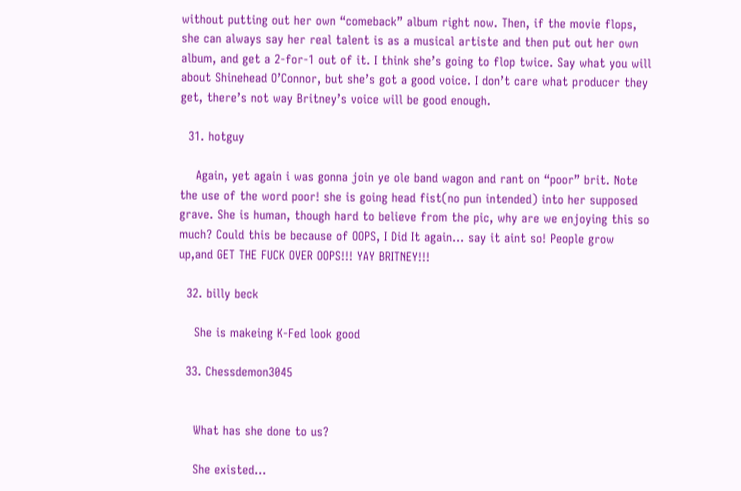without putting out her own “comeback” album right now. Then, if the movie flops, she can always say her real talent is as a musical artiste and then put out her own album, and get a 2-for-1 out of it. I think she’s going to flop twice. Say what you will about Shinehead O’Connor, but she’s got a good voice. I don’t care what producer they get, there’s not way Britney’s voice will be good enough.

  31. hotguy

    Again, yet again i was gonna join ye ole band wagon and rant on “poor” brit. Note the use of the word poor! she is going head fist(no pun intended) into her supposed grave. She is human, though hard to believe from the pic, why are we enjoying this so much? Could this be because of OOPS, I Did It again… say it aint so! People grow up,and GET THE FUCK OVER OOPS!!! YAY BRITNEY!!!

  32. billy beck

    She is makeing K-Fed look good

  33. Chessdemon3045


    What has she done to us?

    She existed…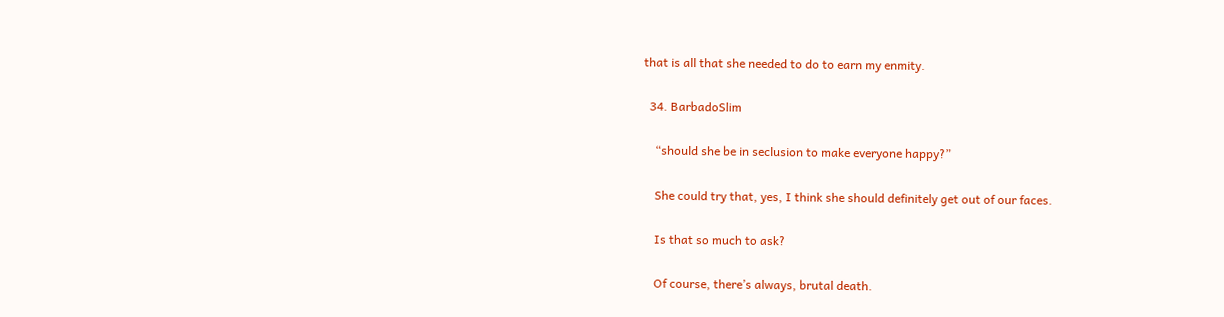that is all that she needed to do to earn my enmity.

  34. BarbadoSlim

    “should she be in seclusion to make everyone happy?”

    She could try that, yes, I think she should definitely get out of our faces.

    Is that so much to ask?

    Of course, there’s always, brutal death.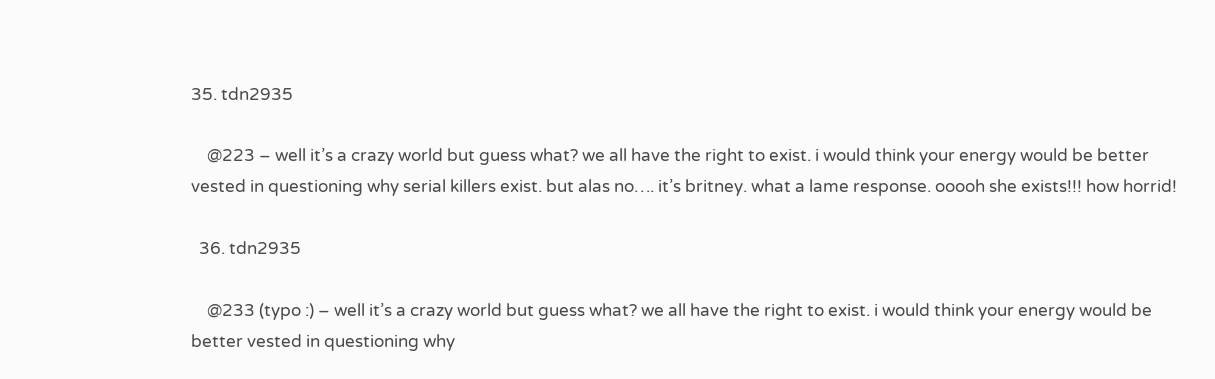35. tdn2935

    @223 – well it’s a crazy world but guess what? we all have the right to exist. i would think your energy would be better vested in questioning why serial killers exist. but alas no…. it’s britney. what a lame response. ooooh she exists!!! how horrid!

  36. tdn2935

    @233 (typo :) – well it’s a crazy world but guess what? we all have the right to exist. i would think your energy would be better vested in questioning why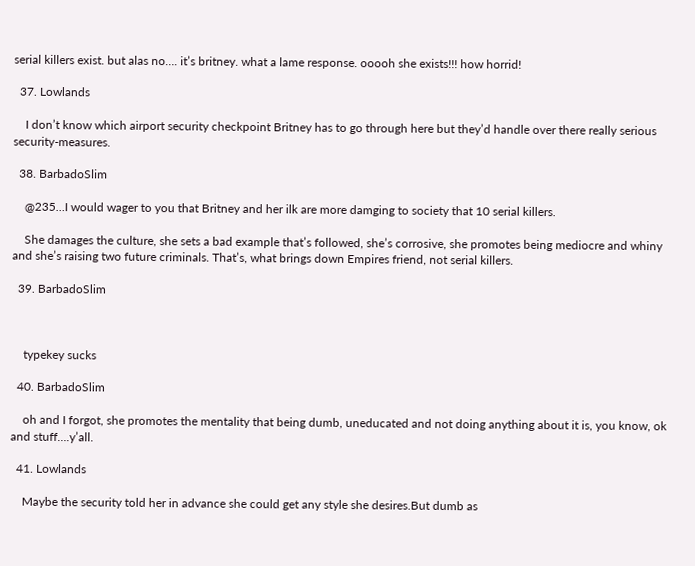serial killers exist. but alas no…. it’s britney. what a lame response. ooooh she exists!!! how horrid!

  37. Lowlands

    I don’t know which airport security checkpoint Britney has to go through here but they’d handle over there really serious security-measures.

  38. BarbadoSlim

    @235…I would wager to you that Britney and her ilk are more damging to society that 10 serial killers.

    She damages the culture, she sets a bad example that’s followed, she’s corrosive, she promotes being mediocre and whiny and she’s raising two future criminals. That’s, what brings down Empires friend, not serial killers.

  39. BarbadoSlim



    typekey sucks

  40. BarbadoSlim

    oh and I forgot, she promotes the mentality that being dumb, uneducated and not doing anything about it is, you know, ok and stuff….y’all.

  41. Lowlands

    Maybe the security told her in advance she could get any style she desires.But dumb as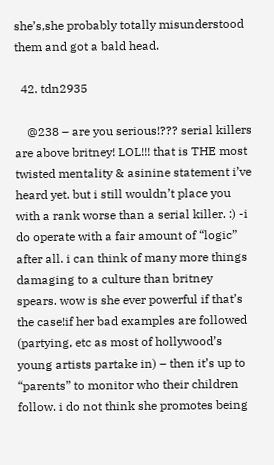she’s,she probably totally misunderstood them and got a bald head.

  42. tdn2935

    @238 – are you serious!??? serial killers are above britney! LOL!!! that is THE most twisted mentality & asinine statement i’ve heard yet. but i still wouldn’t place you with a rank worse than a serial killer. :) -i do operate with a fair amount of “logic” after all. i can think of many more things damaging to a culture than britney spears. wow is she ever powerful if that’s the case!if her bad examples are followed (partying, etc as most of hollywood’s young artists partake in) – then it’s up to “parents” to monitor who their children follow. i do not think she promotes being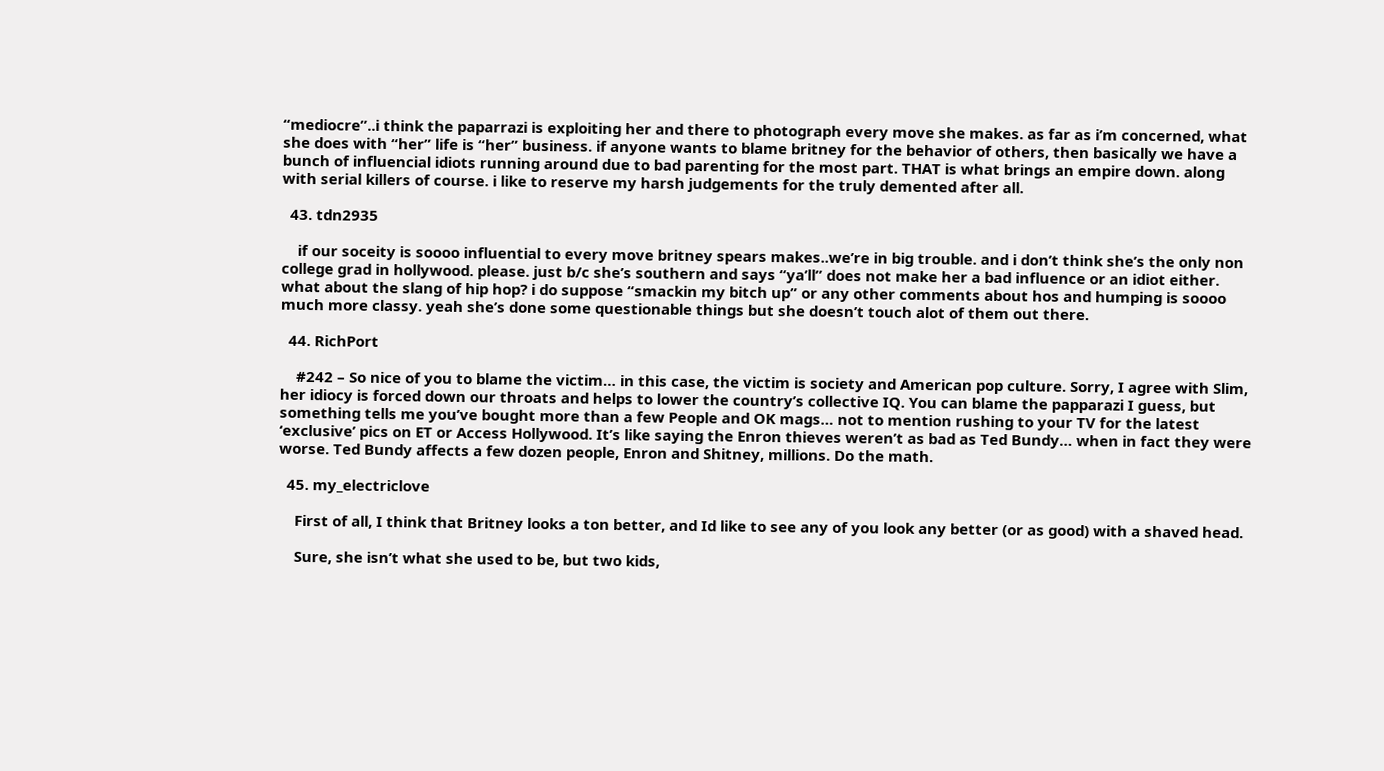“mediocre”..i think the paparrazi is exploiting her and there to photograph every move she makes. as far as i’m concerned, what she does with “her” life is “her” business. if anyone wants to blame britney for the behavior of others, then basically we have a bunch of influencial idiots running around due to bad parenting for the most part. THAT is what brings an empire down. along with serial killers of course. i like to reserve my harsh judgements for the truly demented after all.

  43. tdn2935

    if our soceity is soooo influential to every move britney spears makes..we’re in big trouble. and i don’t think she’s the only non college grad in hollywood. please. just b/c she’s southern and says “ya’ll” does not make her a bad influence or an idiot either. what about the slang of hip hop? i do suppose “smackin my bitch up” or any other comments about hos and humping is soooo much more classy. yeah she’s done some questionable things but she doesn’t touch alot of them out there.

  44. RichPort

    #242 – So nice of you to blame the victim… in this case, the victim is society and American pop culture. Sorry, I agree with Slim, her idiocy is forced down our throats and helps to lower the country’s collective IQ. You can blame the papparazi I guess, but something tells me you’ve bought more than a few People and OK mags… not to mention rushing to your TV for the latest ‘exclusive’ pics on ET or Access Hollywood. It’s like saying the Enron thieves weren’t as bad as Ted Bundy… when in fact they were worse. Ted Bundy affects a few dozen people, Enron and Shitney, millions. Do the math.

  45. my_electriclove

    First of all, I think that Britney looks a ton better, and Id like to see any of you look any better (or as good) with a shaved head.

    Sure, she isn’t what she used to be, but two kids,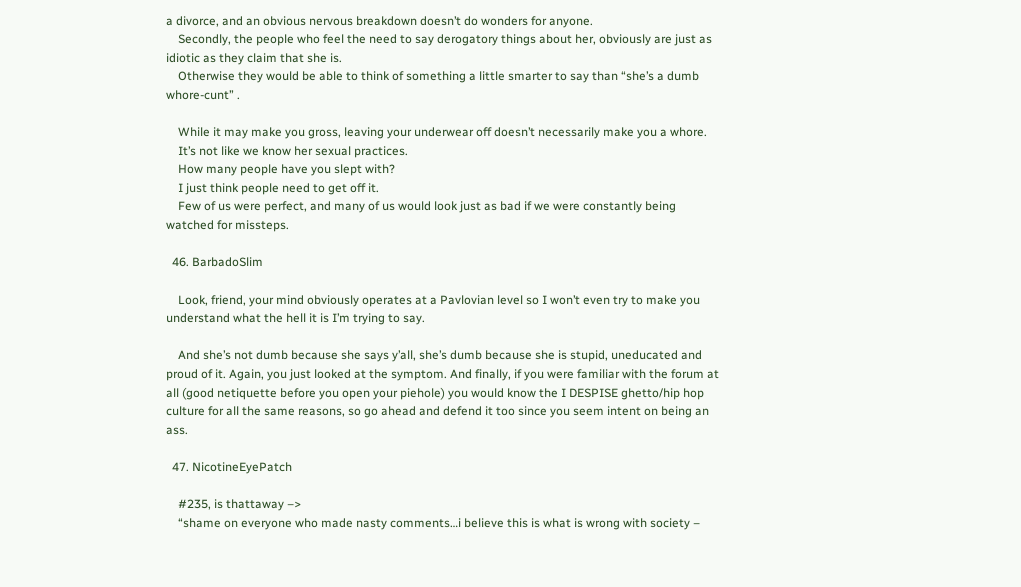a divorce, and an obvious nervous breakdown doesn’t do wonders for anyone.
    Secondly, the people who feel the need to say derogatory things about her, obviously are just as idiotic as they claim that she is.
    Otherwise they would be able to think of something a little smarter to say than “she’s a dumb whore-cunt” .

    While it may make you gross, leaving your underwear off doesn’t necessarily make you a whore.
    It’s not like we know her sexual practices.
    How many people have you slept with?
    I just think people need to get off it.
    Few of us were perfect, and many of us would look just as bad if we were constantly being watched for missteps.

  46. BarbadoSlim

    Look, friend, your mind obviously operates at a Pavlovian level so I won’t even try to make you understand what the hell it is I’m trying to say.

    And she’s not dumb because she says y’all, she’s dumb because she is stupid, uneducated and proud of it. Again, you just looked at the symptom. And finally, if you were familiar with the forum at all (good netiquette before you open your piehole) you would know the I DESPISE ghetto/hip hop culture for all the same reasons, so go ahead and defend it too since you seem intent on being an ass.

  47. NicotineEyePatch

    #235, is thattaway –>
    “shame on everyone who made nasty comments…i believe this is what is wrong with society –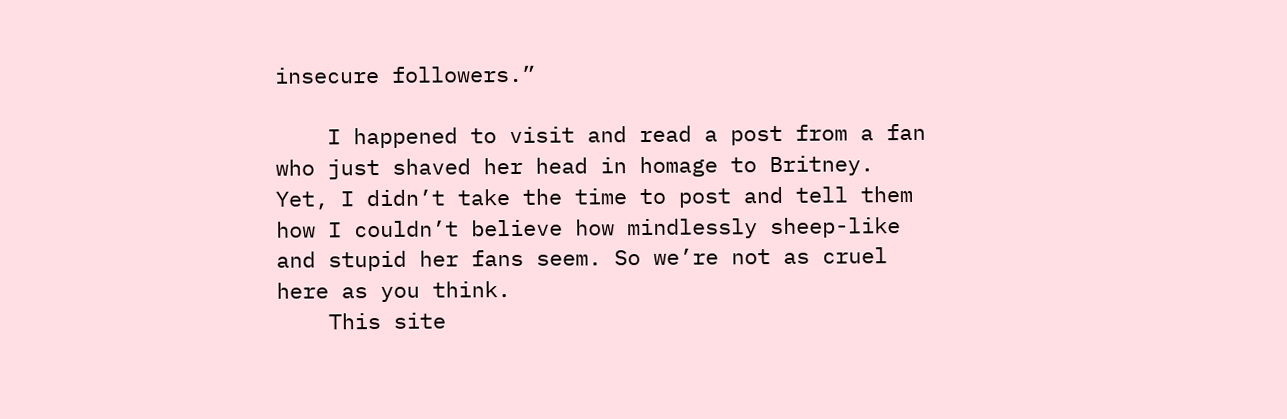insecure followers.”

    I happened to visit and read a post from a fan who just shaved her head in homage to Britney. Yet, I didn’t take the time to post and tell them how I couldn’t believe how mindlessly sheep-like and stupid her fans seem. So we’re not as cruel here as you think.
    This site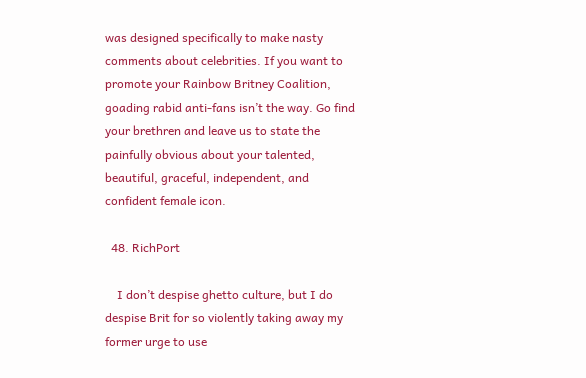was designed specifically to make nasty comments about celebrities. If you want to promote your Rainbow Britney Coalition, goading rabid anti-fans isn’t the way. Go find your brethren and leave us to state the painfully obvious about your talented, beautiful, graceful, independent, and confident female icon.

  48. RichPort

    I don’t despise ghetto culture, but I do despise Brit for so violently taking away my former urge to use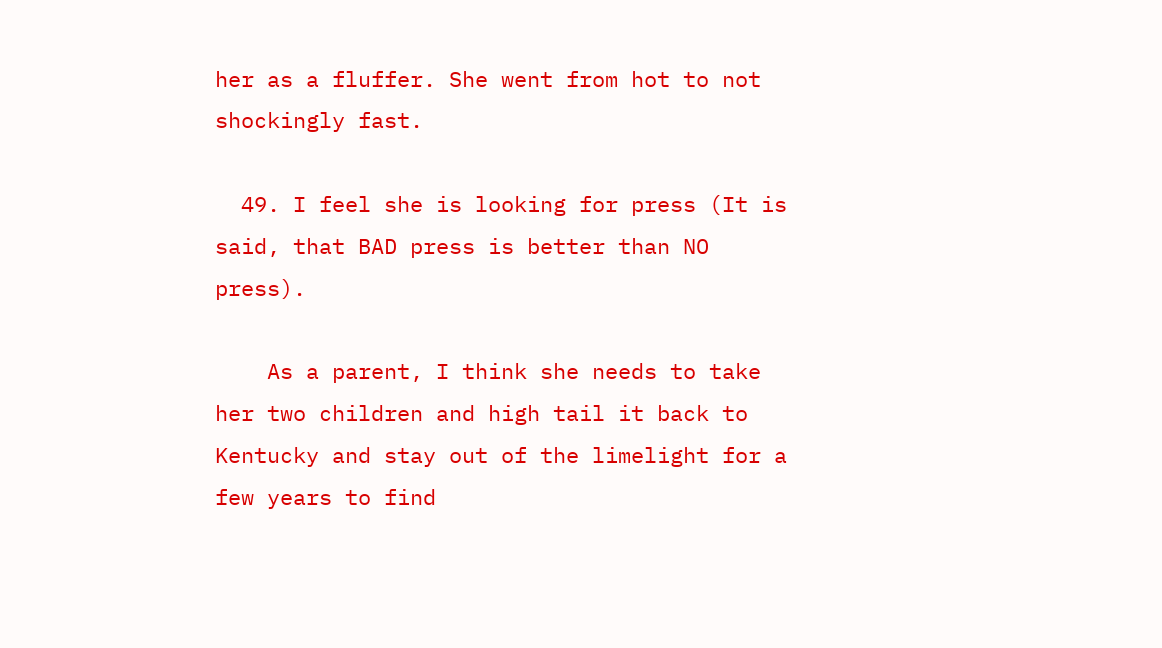her as a fluffer. She went from hot to not shockingly fast.

  49. I feel she is looking for press (It is said, that BAD press is better than NO press).

    As a parent, I think she needs to take her two children and high tail it back to Kentucky and stay out of the limelight for a few years to find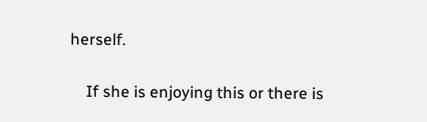herself.

    If she is enjoying this or there is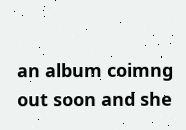an album coimng out soon and she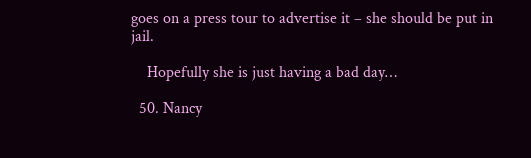goes on a press tour to advertise it – she should be put in jail.

    Hopefully she is just having a bad day…

  50. Nancy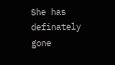She has definately gone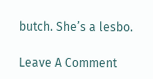butch. She’s a lesbo.

Leave A Comment